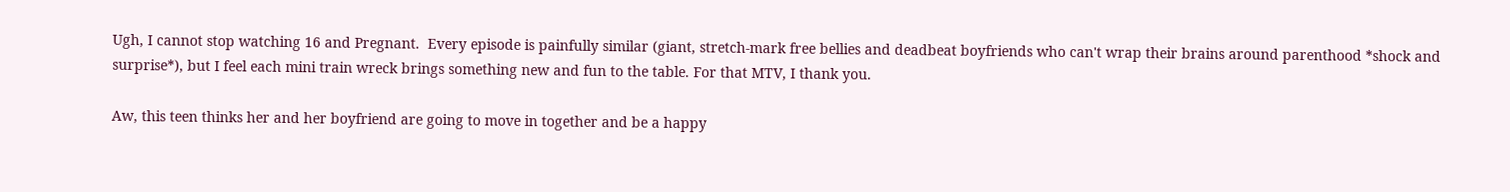Ugh, I cannot stop watching 16 and Pregnant.  Every episode is painfully similar (giant, stretch-mark free bellies and deadbeat boyfriends who can't wrap their brains around parenthood *shock and surprise*), but I feel each mini train wreck brings something new and fun to the table. For that MTV, I thank you.

Aw, this teen thinks her and her boyfriend are going to move in together and be a happy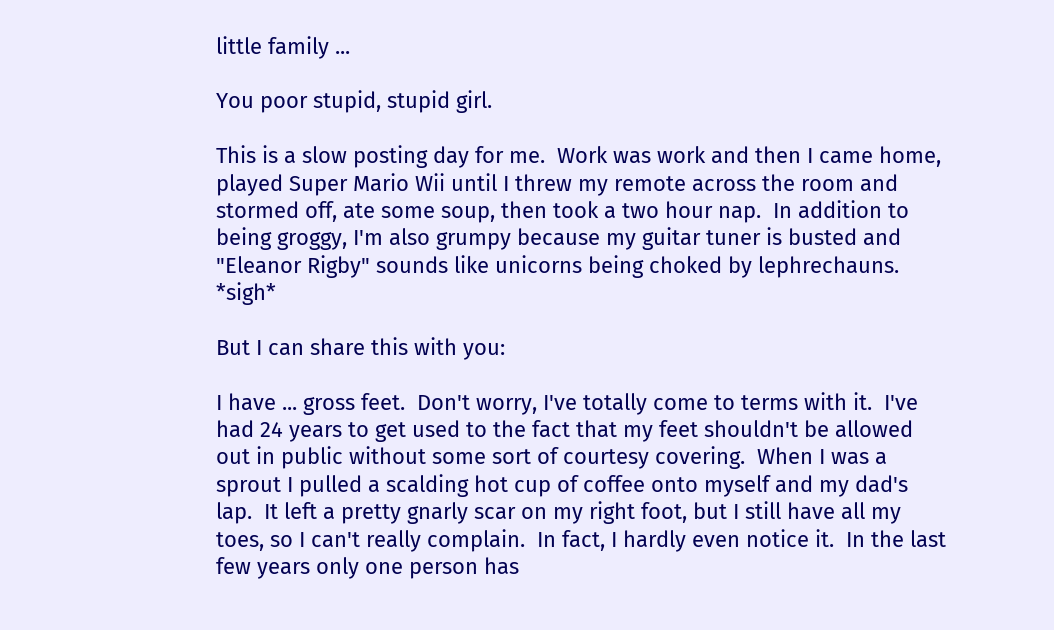little family ...

You poor stupid, stupid girl.

This is a slow posting day for me.  Work was work and then I came home, played Super Mario Wii until I threw my remote across the room and stormed off, ate some soup, then took a two hour nap.  In addition to being groggy, I'm also grumpy because my guitar tuner is busted and "Eleanor Rigby" sounds like unicorns being choked by lephrechauns.  *sigh*

But I can share this with you:

I have ... gross feet.  Don't worry, I've totally come to terms with it.  I've had 24 years to get used to the fact that my feet shouldn't be allowed out in public without some sort of courtesy covering.  When I was a sprout I pulled a scalding hot cup of coffee onto myself and my dad's lap.  It left a pretty gnarly scar on my right foot, but I still have all my toes, so I can't really complain.  In fact, I hardly even notice it.  In the last few years only one person has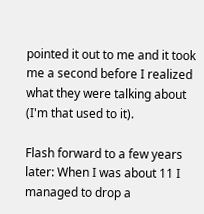pointed it out to me and it took me a second before I realized what they were talking about (I'm that used to it).

Flash forward to a few years later: When I was about 11 I managed to drop a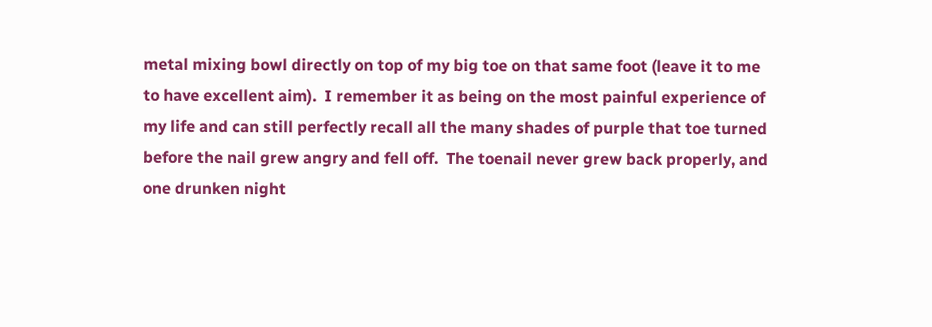metal mixing bowl directly on top of my big toe on that same foot (leave it to me to have excellent aim).  I remember it as being on the most painful experience of my life and can still perfectly recall all the many shades of purple that toe turned before the nail grew angry and fell off.  The toenail never grew back properly, and one drunken night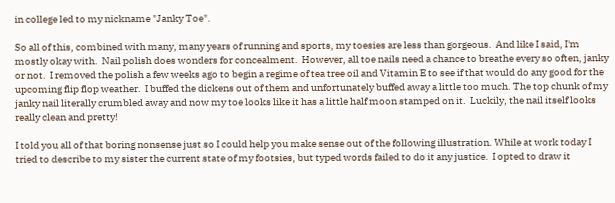in college led to my nickname "Janky Toe".

So all of this, combined with many, many years of running and sports, my toesies are less than gorgeous.  And like I said, I'm mostly okay with.  Nail polish does wonders for concealment.  However, all toe nails need a chance to breathe every so often, janky or not.  I removed the polish a few weeks ago to begin a regime of tea tree oil and Vitamin E to see if that would do any good for the upcoming flip flop weather.  I buffed the dickens out of them and unfortunately buffed away a little too much. The top chunk of my janky nail literally crumbled away and now my toe looks like it has a little half moon stamped on it.  Luckily, the nail itself looks really clean and pretty!

I told you all of that boring nonsense just so I could help you make sense out of the following illustration. While at work today I tried to describe to my sister the current state of my footsies, but typed words failed to do it any justice.  I opted to draw it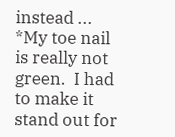instead ...
*My toe nail is really not green.  I had to make it stand out for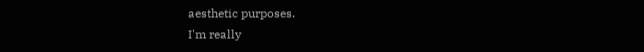aesthetic purposes.
I'm really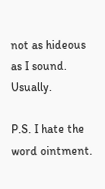not as hideous as I sound.  Usually.

P.S. I hate the word ointment.